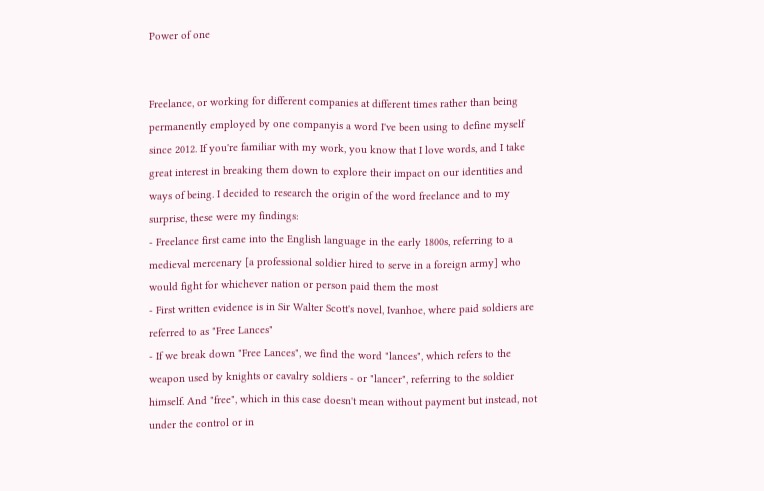Power of one


Freelance, or working for different companies at different times rather than being permanently employed by one companyis a word I've been using to define myself since 2012. If you're familiar with my work, you know that I love words, and I take great interest in breaking them down to explore their impact on our identities and ways of being. I decided to research the origin of the word freelance and to my surprise, these were my findings:
- Freelance first came into the English language in the early 1800s, referring to a medieval mercenary [a professional soldier hired to serve in a foreign army] who would fight for whichever nation or person paid them the most
- First written evidence is in Sir Walter Scott's novel, Ivanhoe, where paid soldiers are referred to as "Free Lances"
- If we break down "Free Lances", we find the word "lances", which refers to the weapon used by knights or cavalry soldiers - or "lancer", referring to the soldier himself. And "free", which in this case doesn't mean without payment but instead, not under the control or in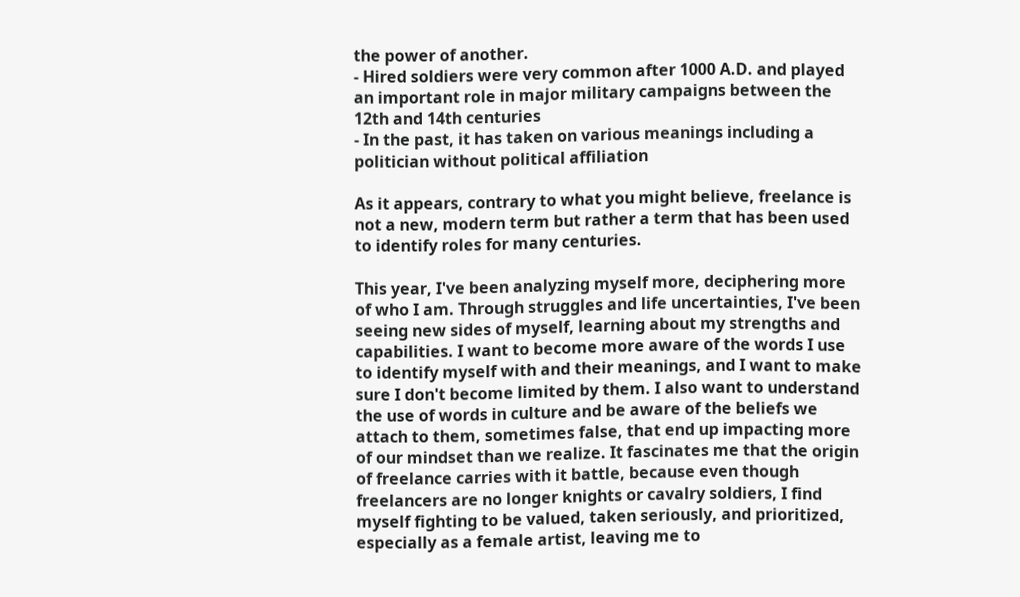the power of another.
- Hired soldiers were very common after 1000 A.D. and played an important role in major military campaigns between the 12th and 14th centuries
- In the past, it has taken on various meanings including a politician without political affiliation

As it appears, contrary to what you might believe, freelance is not a new, modern term but rather a term that has been used to identify roles for many centuries.

This year, I've been analyzing myself more, deciphering more of who I am. Through struggles and life uncertainties, I've been seeing new sides of myself, learning about my strengths and capabilities. I want to become more aware of the words I use to identify myself with and their meanings, and I want to make sure I don't become limited by them. I also want to understand the use of words in culture and be aware of the beliefs we attach to them, sometimes false, that end up impacting more of our mindset than we realize. It fascinates me that the origin of freelance carries with it battle, because even though freelancers are no longer knights or cavalry soldiers, I find myself fighting to be valued, taken seriously, and prioritized, especially as a female artist, leaving me to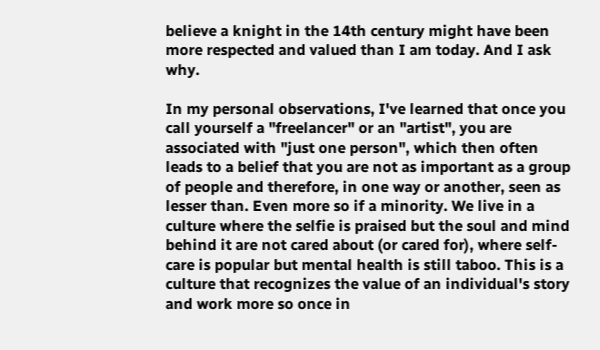believe a knight in the 14th century might have been more respected and valued than I am today. And I ask why.

In my personal observations, I've learned that once you call yourself a "freelancer" or an "artist", you are associated with "just one person", which then often leads to a belief that you are not as important as a group of people and therefore, in one way or another, seen as lesser than. Even more so if a minority. We live in a culture where the selfie is praised but the soul and mind behind it are not cared about (or cared for), where self-care is popular but mental health is still taboo. This is a culture that recognizes the value of an individual's story and work more so once in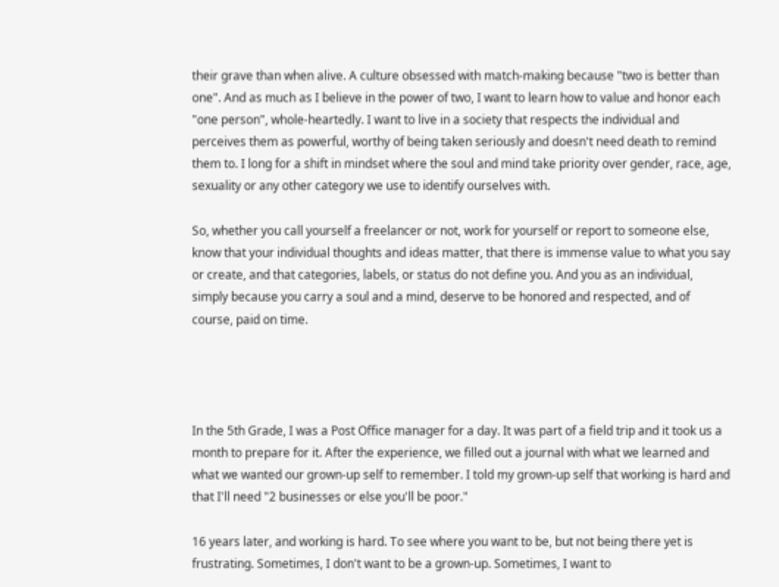their grave than when alive. A culture obsessed with match-making because "two is better than one". And as much as I believe in the power of two, I want to learn how to value and honor each "one person", whole-heartedly. I want to live in a society that respects the individual and perceives them as powerful, worthy of being taken seriously and doesn't need death to remind them to. I long for a shift in mindset where the soul and mind take priority over gender, race, age, sexuality or any other category we use to identify ourselves with.

So, whether you call yourself a freelancer or not, work for yourself or report to someone else, know that your individual thoughts and ideas matter, that there is immense value to what you say or create, and that categories, labels, or status do not define you. And you as an individual, simply because you carry a soul and a mind, deserve to be honored and respected, and of course, paid on time.




In the 5th Grade, I was a Post Office manager for a day. It was part of a field trip and it took us a month to prepare for it. After the experience, we filled out a journal with what we learned and what we wanted our grown-up self to remember. I told my grown-up self that working is hard and that I'll need "2 businesses or else you'll be poor."

16 years later, and working is hard. To see where you want to be, but not being there yet is frustrating. Sometimes, I don't want to be a grown-up. Sometimes, I want to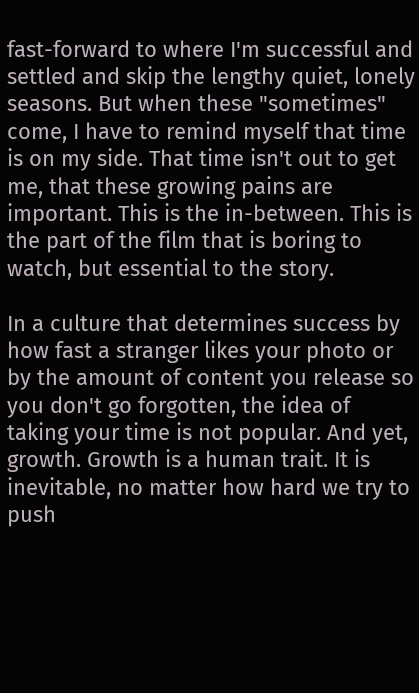fast-forward to where I'm successful and settled and skip the lengthy quiet, lonely seasons. But when these "sometimes" come, I have to remind myself that time is on my side. That time isn't out to get me, that these growing pains are important. This is the in-between. This is the part of the film that is boring to watch, but essential to the story.

In a culture that determines success by how fast a stranger likes your photo or by the amount of content you release so you don't go forgotten, the idea of taking your time is not popular. And yet, growth. Growth is a human trait. It is inevitable, no matter how hard we try to push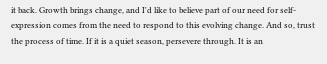it back. Growth brings change, and I'd like to believe part of our need for self-expression comes from the need to respond to this evolving change. And so, trust the process of time. If it is a quiet season, persevere through. It is an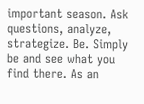important season. Ask questions, analyze, strategize. Be. Simply be and see what you find there. As an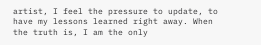artist, I feel the pressure to update, to have my lessons learned right away. When the truth is, I am the only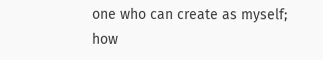one who can create as myself; how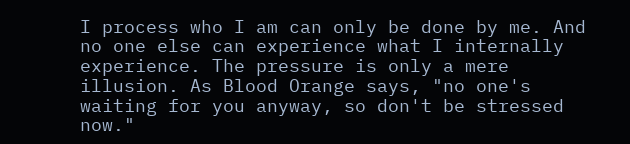I process who I am can only be done by me. And no one else can experience what I internally experience. The pressure is only a mere illusion. As Blood Orange says, "no one's waiting for you anyway, so don't be stressed now."